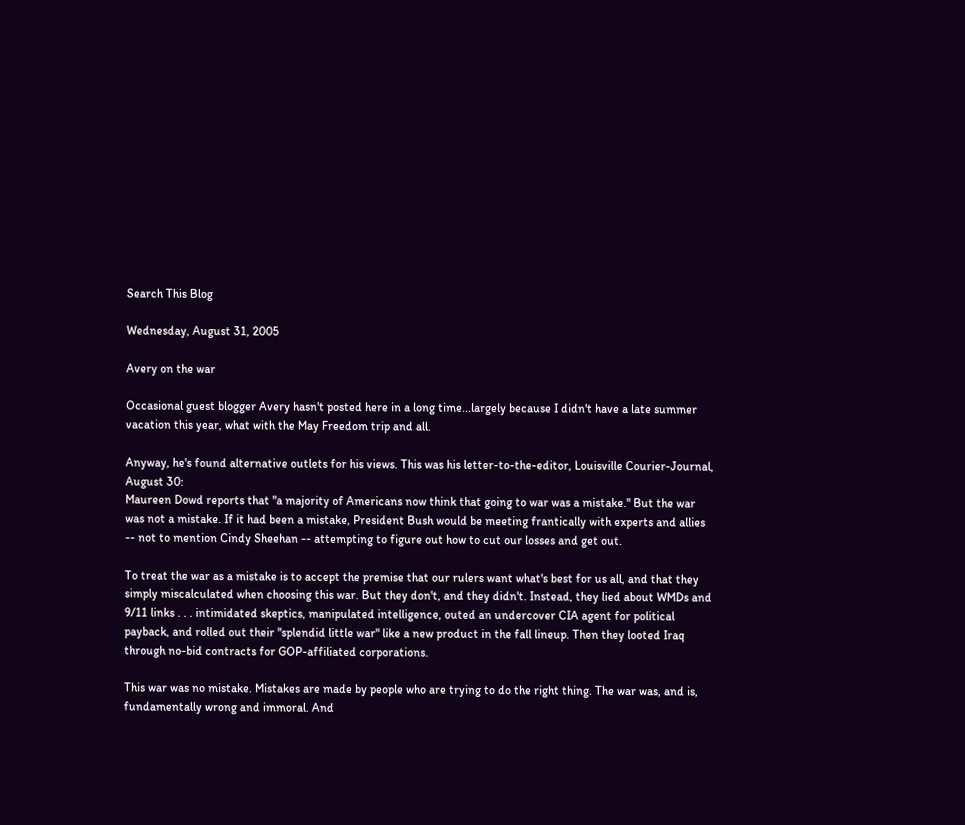Search This Blog

Wednesday, August 31, 2005

Avery on the war

Occasional guest blogger Avery hasn't posted here in a long time...largely because I didn't have a late summer vacation this year, what with the May Freedom trip and all.

Anyway, he's found alternative outlets for his views. This was his letter-to-the-editor, Louisville Courier-Journal, August 30:
Maureen Dowd reports that "a majority of Americans now think that going to war was a mistake." But the war was not a mistake. If it had been a mistake, President Bush would be meeting frantically with experts and allies -- not to mention Cindy Sheehan -- attempting to figure out how to cut our losses and get out.

To treat the war as a mistake is to accept the premise that our rulers want what's best for us all, and that they simply miscalculated when choosing this war. But they don't, and they didn't. Instead, they lied about WMDs and 9/11 links . . . intimidated skeptics, manipulated intelligence, outed an undercover CIA agent for political payback, and rolled out their "splendid little war" like a new product in the fall lineup. Then they looted Iraq through no-bid contracts for GOP-affiliated corporations.

This war was no mistake. Mistakes are made by people who are trying to do the right thing. The war was, and is, fundamentally wrong and immoral. And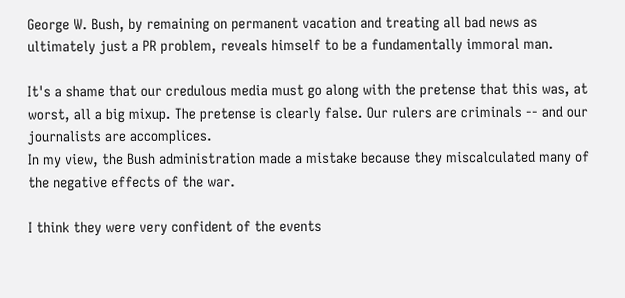George W. Bush, by remaining on permanent vacation and treating all bad news as ultimately just a PR problem, reveals himself to be a fundamentally immoral man.

It's a shame that our credulous media must go along with the pretense that this was, at worst, all a big mixup. The pretense is clearly false. Our rulers are criminals -- and our journalists are accomplices.
In my view, the Bush administration made a mistake because they miscalculated many of the negative effects of the war.

I think they were very confident of the events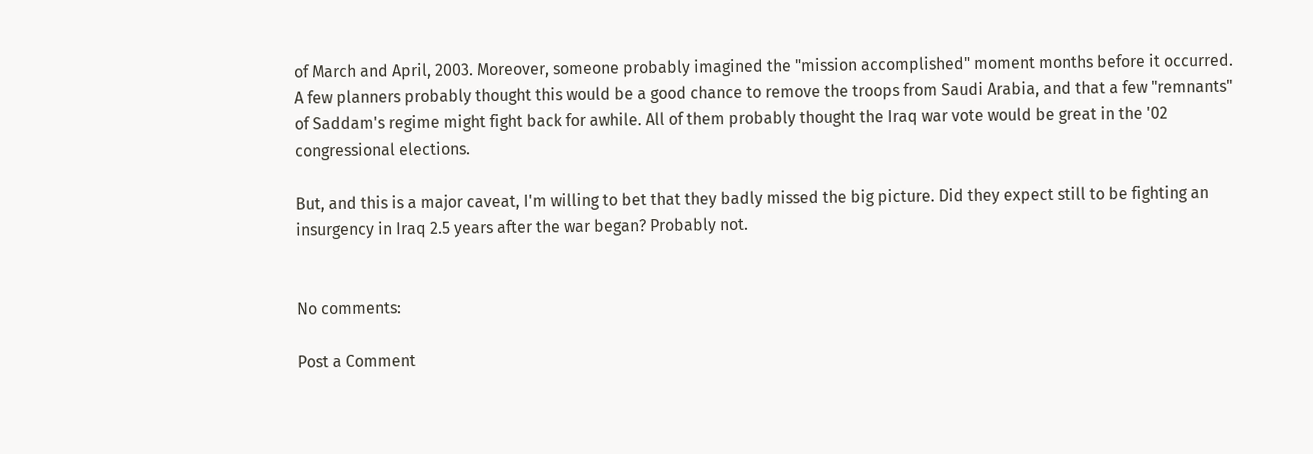of March and April, 2003. Moreover, someone probably imagined the "mission accomplished" moment months before it occurred. A few planners probably thought this would be a good chance to remove the troops from Saudi Arabia, and that a few "remnants" of Saddam's regime might fight back for awhile. All of them probably thought the Iraq war vote would be great in the '02 congressional elections.

But, and this is a major caveat, I'm willing to bet that they badly missed the big picture. Did they expect still to be fighting an insurgency in Iraq 2.5 years after the war began? Probably not.


No comments:

Post a Comment